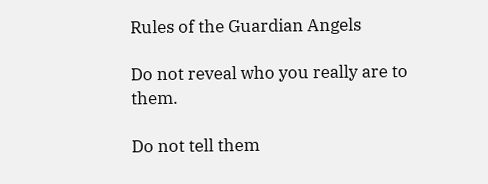Rules of the Guardian Angels

Do not reveal who you really are to them.

Do not tell them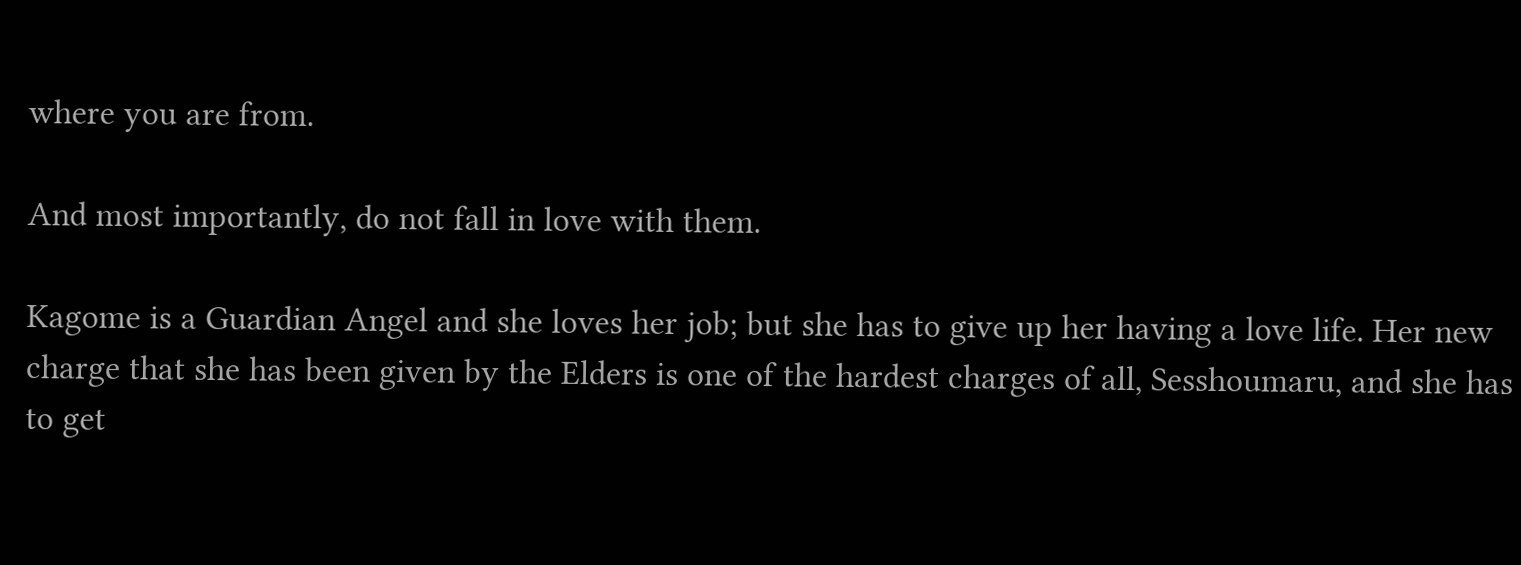where you are from.

And most importantly, do not fall in love with them.

Kagome is a Guardian Angel and she loves her job; but she has to give up her having a love life. Her new charge that she has been given by the Elders is one of the hardest charges of all, Sesshoumaru, and she has to get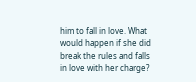him to fall in love. What would happen if she did break the rules and falls in love with her charge?